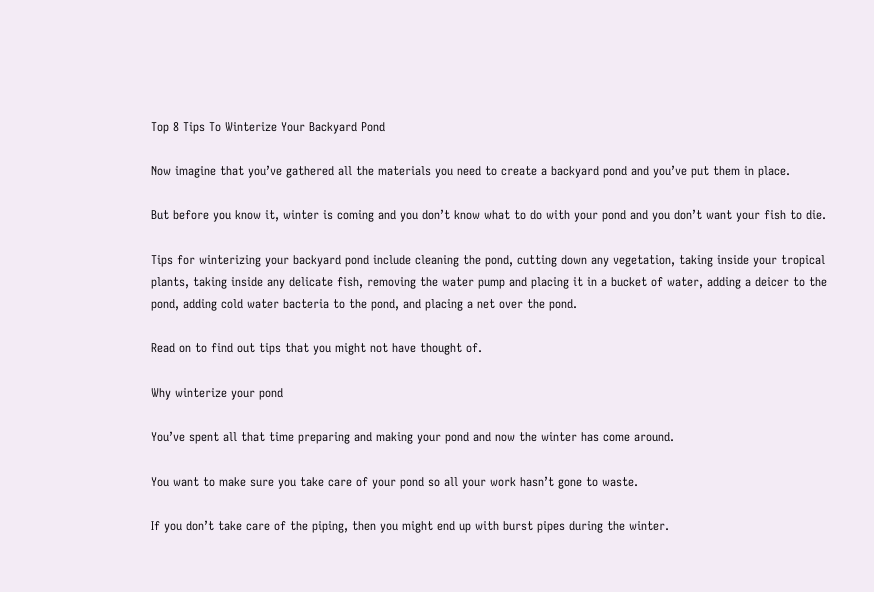Top 8 Tips To Winterize Your Backyard Pond

Now imagine that you’ve gathered all the materials you need to create a backyard pond and you’ve put them in place.

But before you know it, winter is coming and you don’t know what to do with your pond and you don’t want your fish to die.

Tips for winterizing your backyard pond include cleaning the pond, cutting down any vegetation, taking inside your tropical plants, taking inside any delicate fish, removing the water pump and placing it in a bucket of water, adding a deicer to the pond, adding cold water bacteria to the pond, and placing a net over the pond.

Read on to find out tips that you might not have thought of.

Why winterize your pond

You’ve spent all that time preparing and making your pond and now the winter has come around.

You want to make sure you take care of your pond so all your work hasn’t gone to waste.

If you don’t take care of the piping, then you might end up with burst pipes during the winter.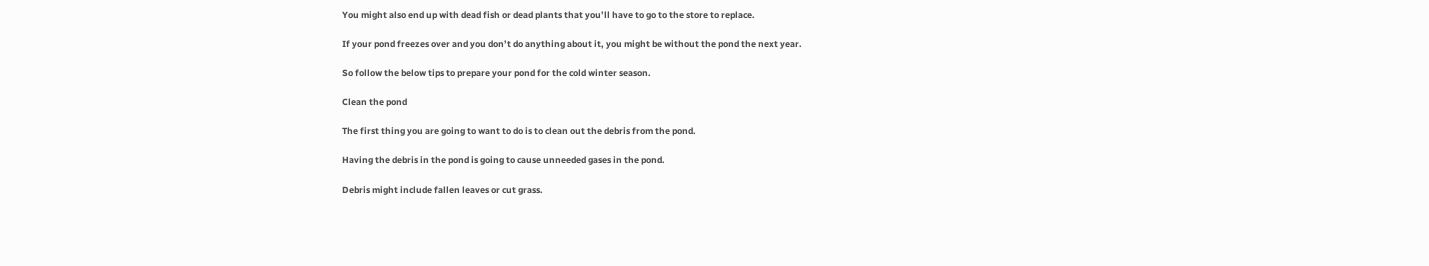You might also end up with dead fish or dead plants that you’ll have to go to the store to replace.

If your pond freezes over and you don’t do anything about it, you might be without the pond the next year.

So follow the below tips to prepare your pond for the cold winter season.

Clean the pond

The first thing you are going to want to do is to clean out the debris from the pond.

Having the debris in the pond is going to cause unneeded gases in the pond.

Debris might include fallen leaves or cut grass.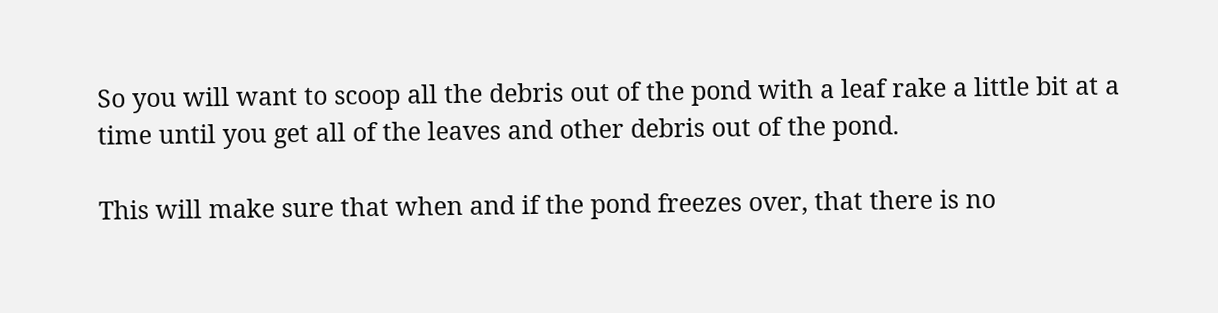So you will want to scoop all the debris out of the pond with a leaf rake a little bit at a time until you get all of the leaves and other debris out of the pond.

This will make sure that when and if the pond freezes over, that there is no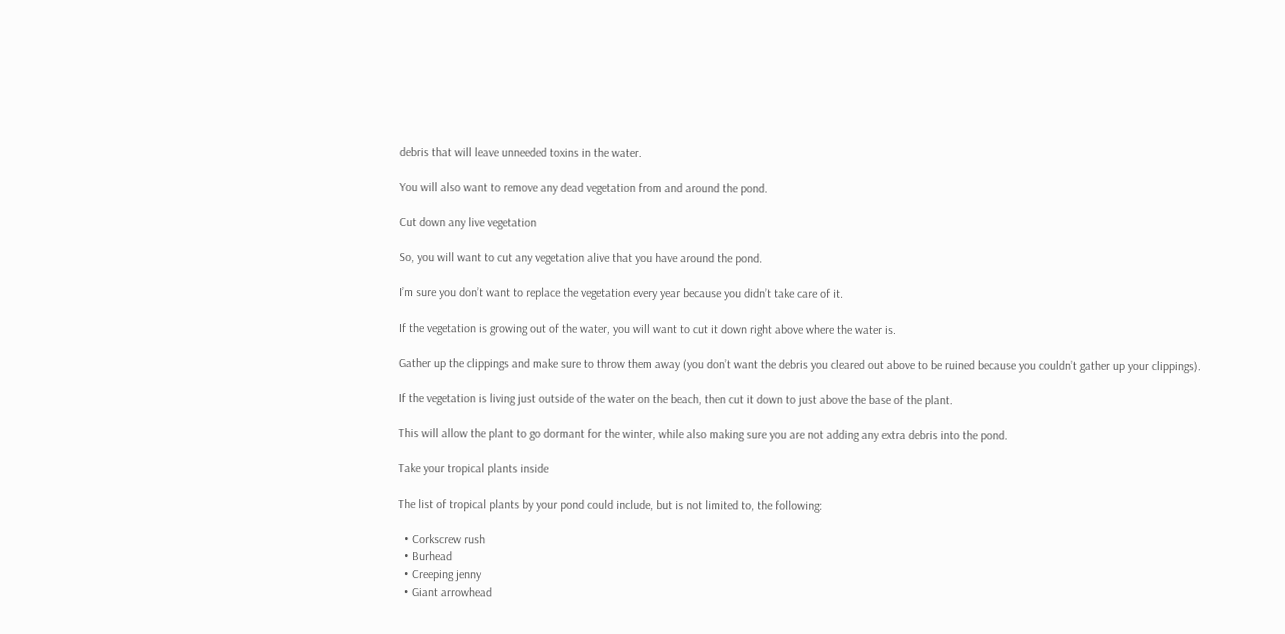debris that will leave unneeded toxins in the water.

You will also want to remove any dead vegetation from and around the pond.

Cut down any live vegetation

So, you will want to cut any vegetation alive that you have around the pond.

I’m sure you don’t want to replace the vegetation every year because you didn’t take care of it.

If the vegetation is growing out of the water, you will want to cut it down right above where the water is.

Gather up the clippings and make sure to throw them away (you don’t want the debris you cleared out above to be ruined because you couldn’t gather up your clippings).

If the vegetation is living just outside of the water on the beach, then cut it down to just above the base of the plant.

This will allow the plant to go dormant for the winter, while also making sure you are not adding any extra debris into the pond.

Take your tropical plants inside

The list of tropical plants by your pond could include, but is not limited to, the following:

  • Corkscrew rush
  • Burhead
  • Creeping jenny
  • Giant arrowhead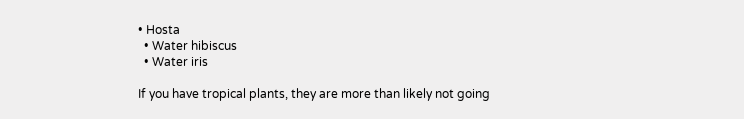• Hosta
  • Water hibiscus
  • Water iris

If you have tropical plants, they are more than likely not going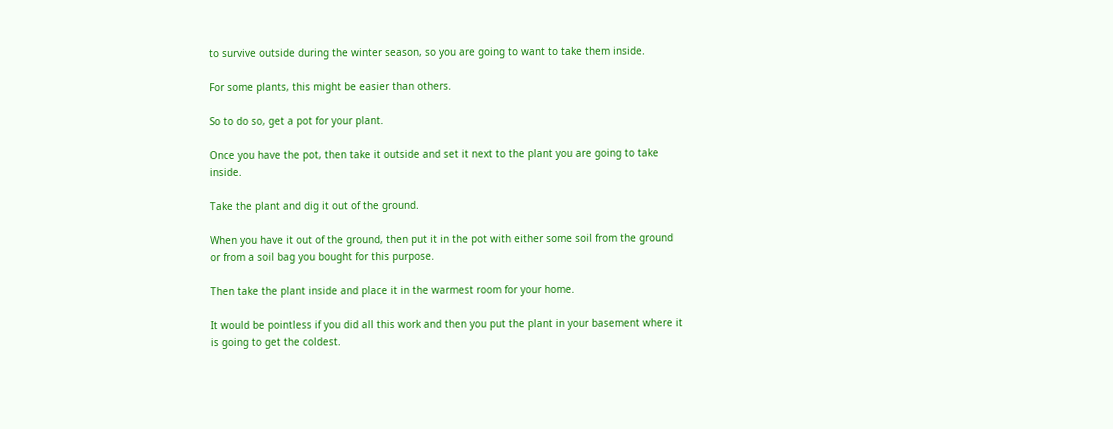to survive outside during the winter season, so you are going to want to take them inside.

For some plants, this might be easier than others.

So to do so, get a pot for your plant.

Once you have the pot, then take it outside and set it next to the plant you are going to take inside.

Take the plant and dig it out of the ground.

When you have it out of the ground, then put it in the pot with either some soil from the ground or from a soil bag you bought for this purpose.

Then take the plant inside and place it in the warmest room for your home.

It would be pointless if you did all this work and then you put the plant in your basement where it is going to get the coldest.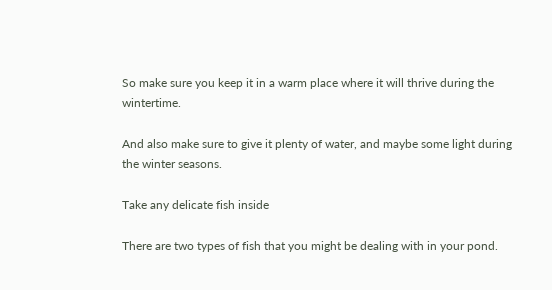So make sure you keep it in a warm place where it will thrive during the wintertime.

And also make sure to give it plenty of water, and maybe some light during the winter seasons.

Take any delicate fish inside

There are two types of fish that you might be dealing with in your pond.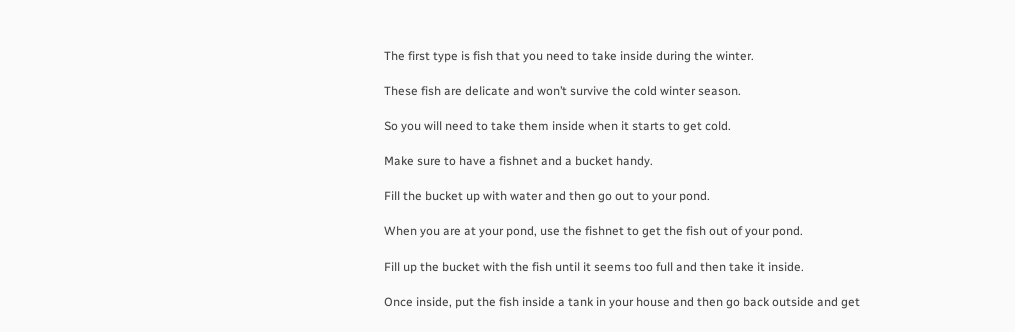The first type is fish that you need to take inside during the winter.

These fish are delicate and won’t survive the cold winter season.

So you will need to take them inside when it starts to get cold.

Make sure to have a fishnet and a bucket handy.

Fill the bucket up with water and then go out to your pond.

When you are at your pond, use the fishnet to get the fish out of your pond.

Fill up the bucket with the fish until it seems too full and then take it inside.

Once inside, put the fish inside a tank in your house and then go back outside and get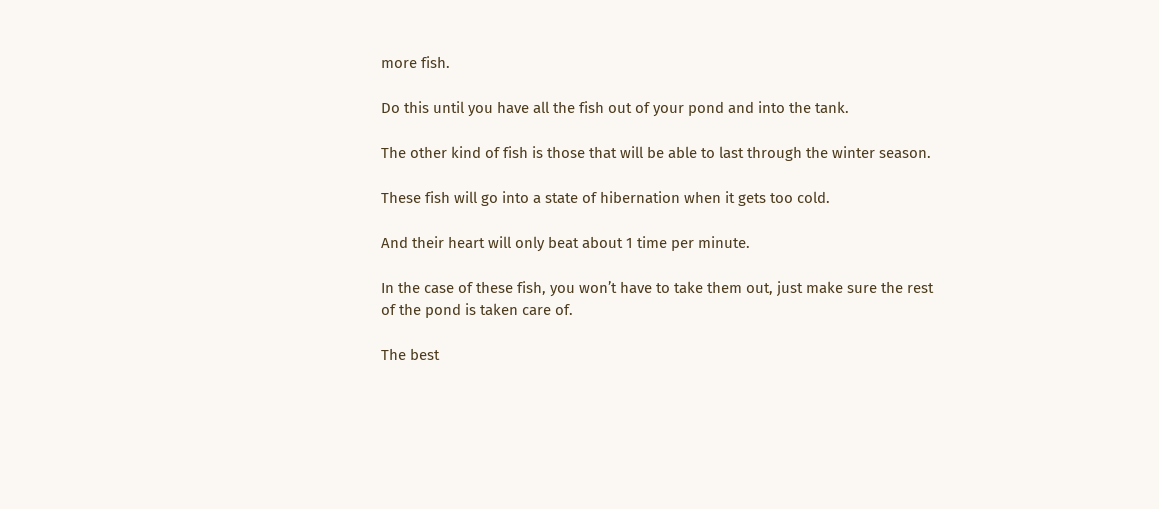more fish.

Do this until you have all the fish out of your pond and into the tank.

The other kind of fish is those that will be able to last through the winter season.

These fish will go into a state of hibernation when it gets too cold.

And their heart will only beat about 1 time per minute.

In the case of these fish, you won’t have to take them out, just make sure the rest of the pond is taken care of.

The best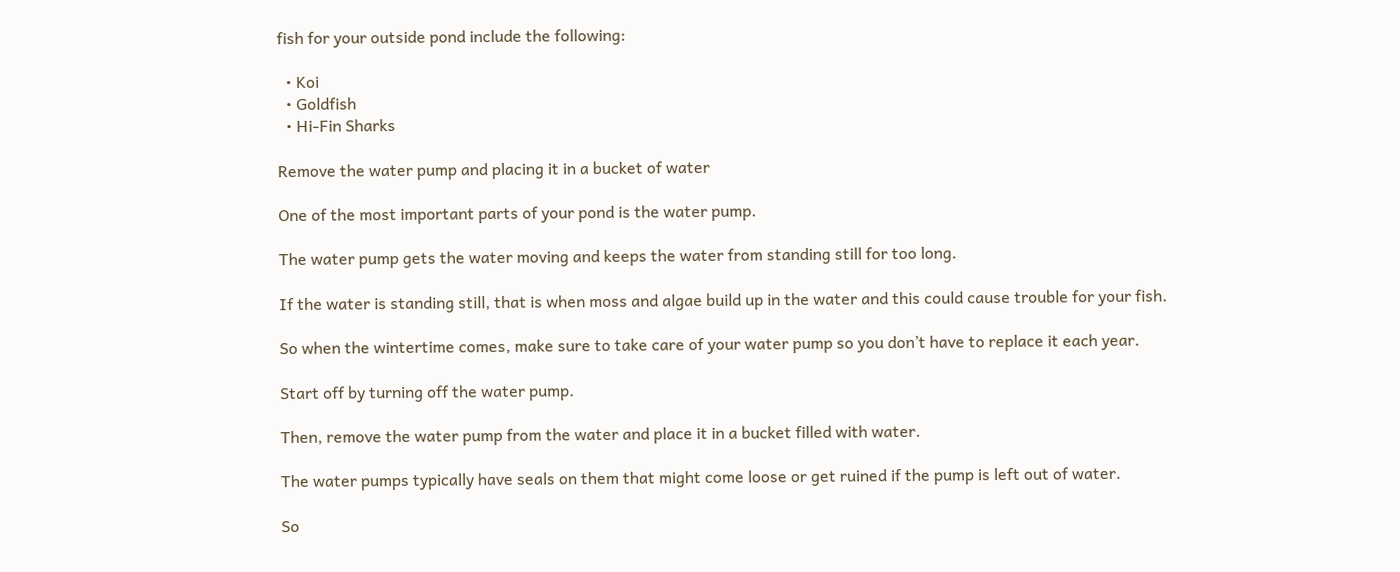fish for your outside pond include the following:

  • Koi
  • Goldfish
  • Hi-Fin Sharks

Remove the water pump and placing it in a bucket of water

One of the most important parts of your pond is the water pump.

The water pump gets the water moving and keeps the water from standing still for too long.

If the water is standing still, that is when moss and algae build up in the water and this could cause trouble for your fish.

So when the wintertime comes, make sure to take care of your water pump so you don’t have to replace it each year.

Start off by turning off the water pump.

Then, remove the water pump from the water and place it in a bucket filled with water.

The water pumps typically have seals on them that might come loose or get ruined if the pump is left out of water.

So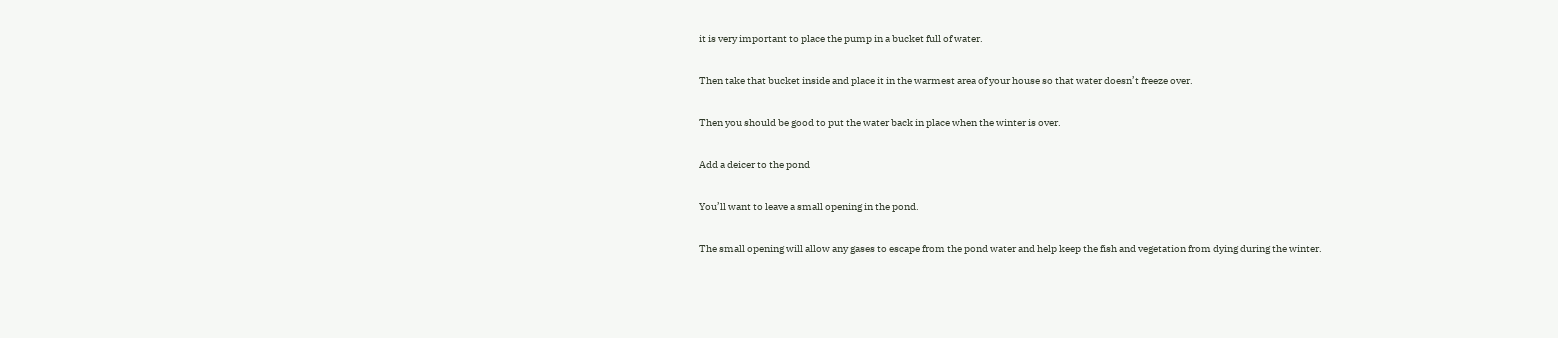it is very important to place the pump in a bucket full of water.

Then take that bucket inside and place it in the warmest area of your house so that water doesn’t freeze over.

Then you should be good to put the water back in place when the winter is over.

Add a deicer to the pond

You’ll want to leave a small opening in the pond.

The small opening will allow any gases to escape from the pond water and help keep the fish and vegetation from dying during the winter.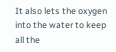It also lets the oxygen into the water to keep all the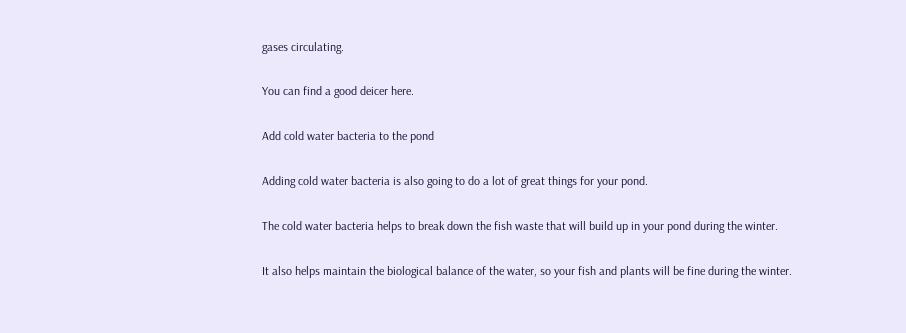gases circulating.

You can find a good deicer here.

Add cold water bacteria to the pond

Adding cold water bacteria is also going to do a lot of great things for your pond.

The cold water bacteria helps to break down the fish waste that will build up in your pond during the winter.

It also helps maintain the biological balance of the water, so your fish and plants will be fine during the winter.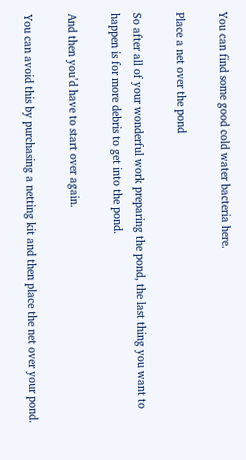You can find some good cold water bacteria here.

Place a net over the pond

So after all of your wonderful work preparing the pond, the last thing you want to happen is for more debris to get into the pond.

And then you’d have to start over again.

You can avoid this by purchasing a netting kit and then place the net over your pond.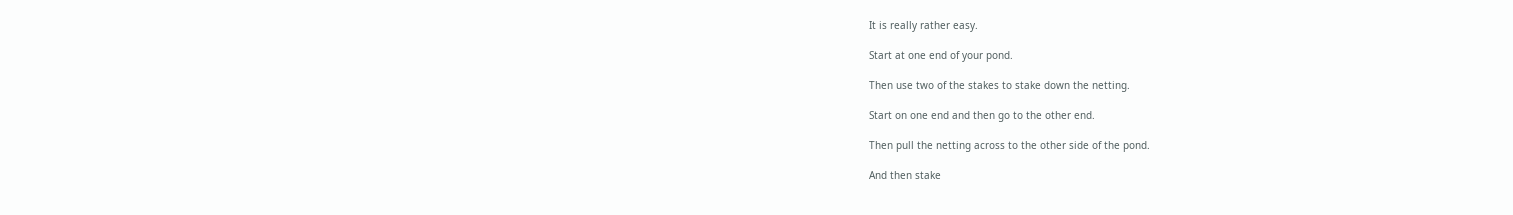It is really rather easy.

Start at one end of your pond.

Then use two of the stakes to stake down the netting.

Start on one end and then go to the other end.

Then pull the netting across to the other side of the pond.

And then stake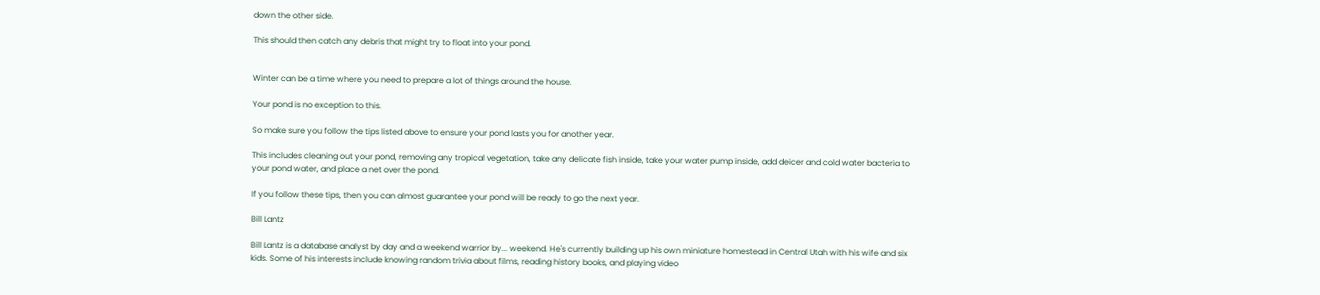down the other side.

This should then catch any debris that might try to float into your pond.


Winter can be a time where you need to prepare a lot of things around the house.

Your pond is no exception to this.

So make sure you follow the tips listed above to ensure your pond lasts you for another year.

This includes cleaning out your pond, removing any tropical vegetation, take any delicate fish inside, take your water pump inside, add deicer and cold water bacteria to your pond water, and place a net over the pond.

If you follow these tips, then you can almost guarantee your pond will be ready to go the next year.

Bill Lantz

Bill Lantz is a database analyst by day and a weekend warrior by... weekend. He's currently building up his own miniature homestead in Central Utah with his wife and six kids. Some of his interests include knowing random trivia about films, reading history books, and playing video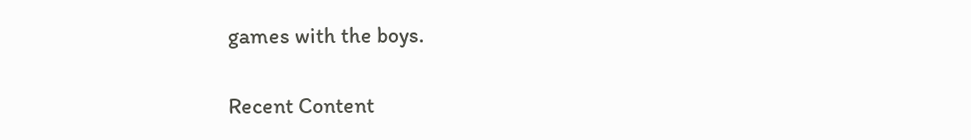games with the boys.

Recent Content